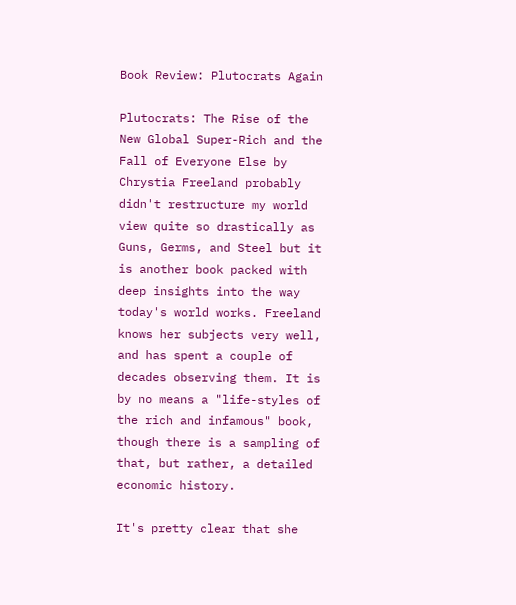Book Review: Plutocrats Again

Plutocrats: The Rise of the New Global Super-Rich and the Fall of Everyone Else by Chrystia Freeland probably didn't restructure my world view quite so drastically as Guns, Germs, and Steel but it is another book packed with deep insights into the way today's world works. Freeland knows her subjects very well, and has spent a couple of decades observing them. It is by no means a "life-styles of the rich and infamous" book, though there is a sampling of that, but rather, a detailed economic history.

It's pretty clear that she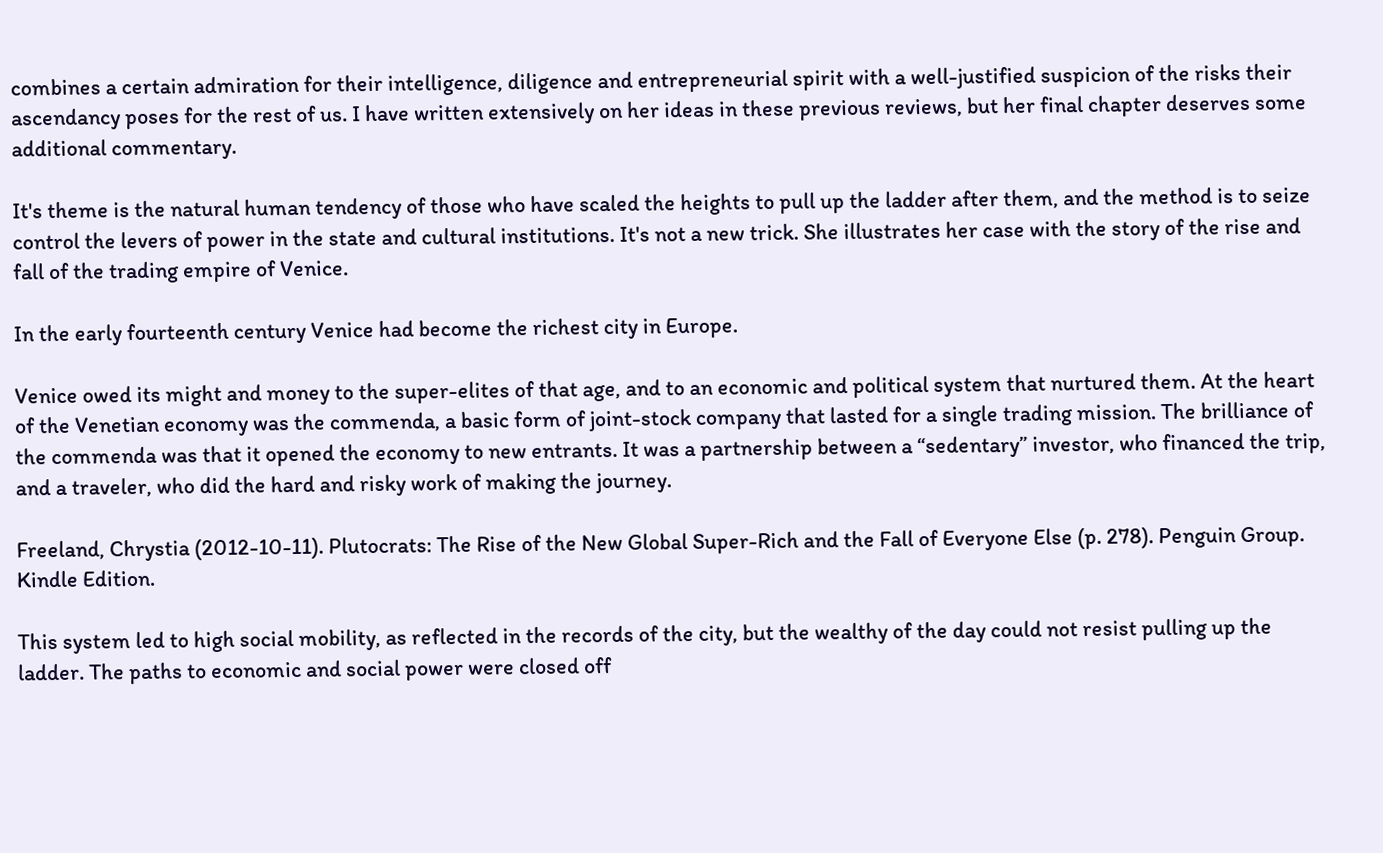combines a certain admiration for their intelligence, diligence and entrepreneurial spirit with a well-justified suspicion of the risks their ascendancy poses for the rest of us. I have written extensively on her ideas in these previous reviews, but her final chapter deserves some additional commentary.

It's theme is the natural human tendency of those who have scaled the heights to pull up the ladder after them, and the method is to seize control the levers of power in the state and cultural institutions. It's not a new trick. She illustrates her case with the story of the rise and fall of the trading empire of Venice.

In the early fourteenth century Venice had become the richest city in Europe.

Venice owed its might and money to the super-elites of that age, and to an economic and political system that nurtured them. At the heart of the Venetian economy was the commenda, a basic form of joint-stock company that lasted for a single trading mission. The brilliance of the commenda was that it opened the economy to new entrants. It was a partnership between a “sedentary” investor, who financed the trip, and a traveler, who did the hard and risky work of making the journey.

Freeland, Chrystia (2012-10-11). Plutocrats: The Rise of the New Global Super-Rich and the Fall of Everyone Else (p. 278). Penguin Group. Kindle Edition.

This system led to high social mobility, as reflected in the records of the city, but the wealthy of the day could not resist pulling up the ladder. The paths to economic and social power were closed off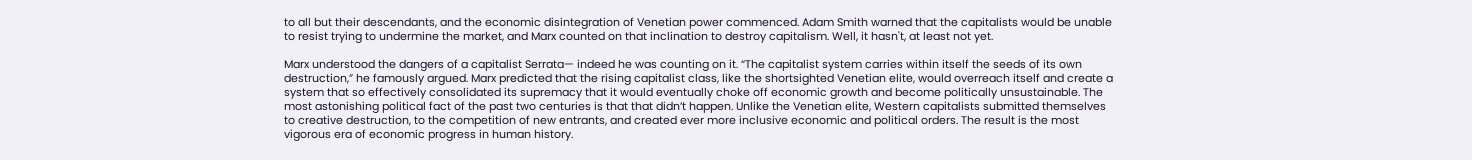to all but their descendants, and the economic disintegration of Venetian power commenced. Adam Smith warned that the capitalists would be unable to resist trying to undermine the market, and Marx counted on that inclination to destroy capitalism. Well, it hasn't, at least not yet.

Marx understood the dangers of a capitalist Serrata— indeed he was counting on it. “The capitalist system carries within itself the seeds of its own destruction,” he famously argued. Marx predicted that the rising capitalist class, like the shortsighted Venetian elite, would overreach itself and create a system that so effectively consolidated its supremacy that it would eventually choke off economic growth and become politically unsustainable. The most astonishing political fact of the past two centuries is that that didn’t happen. Unlike the Venetian elite, Western capitalists submitted themselves to creative destruction, to the competition of new entrants, and created ever more inclusive economic and political orders. The result is the most vigorous era of economic progress in human history.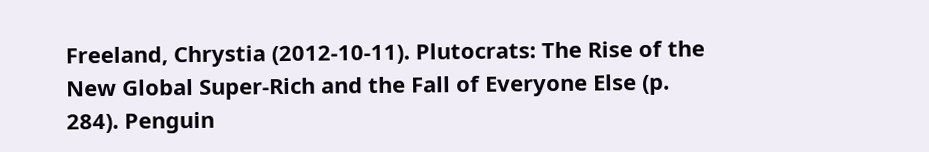Freeland, Chrystia (2012-10-11). Plutocrats: The Rise of the New Global Super-Rich and the Fall of Everyone Else (p. 284). Penguin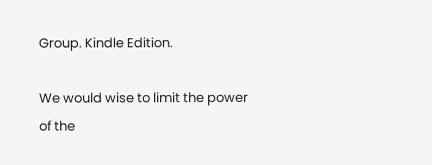Group. Kindle Edition.

We would wise to limit the power of the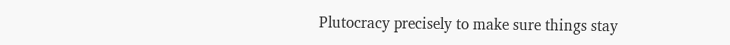Plutocracy precisely to make sure things stay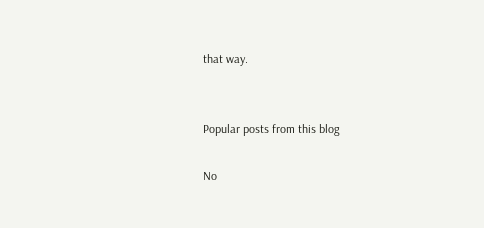that way.


Popular posts from this blog

No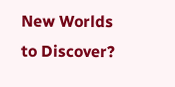New Worlds to Discover?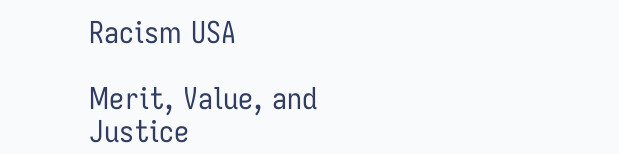Racism USA

Merit, Value, and Justice